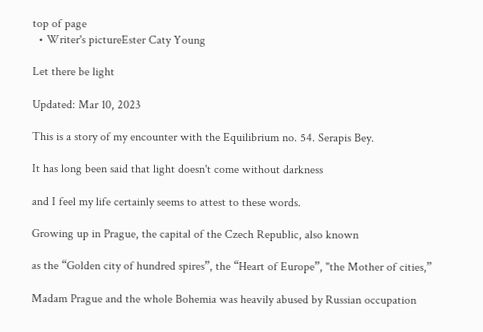top of page
  • Writer's pictureEster Caty Young

Let there be light

Updated: Mar 10, 2023

This is a story of my encounter with the Equilibrium no. 54. Serapis Bey.

It has long been said that light doesn't come without darkness

and I feel my life certainly seems to attest to these words.

Growing up in Prague, the capital of the Czech Republic, also known

as the “Golden city of hundred spires”, the “Heart of Europe”, "the Mother of cities,”

Madam Prague and the whole Bohemia was heavily abused by Russian occupation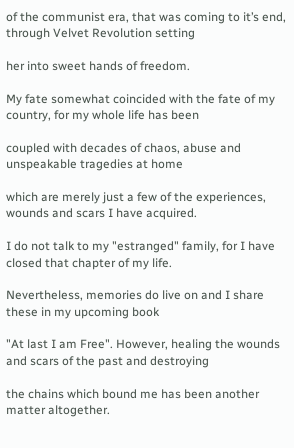of the communist era, that was coming to it’s end, through Velvet Revolution setting

her into sweet hands of freedom.

My fate somewhat coincided with the fate of my country, for my whole life has been

coupled with decades of chaos, abuse and unspeakable tragedies at home

which are merely just a few of the experiences, wounds and scars I have acquired.

I do not talk to my "estranged" family, for I have closed that chapter of my life.

Nevertheless, memories do live on and I share these in my upcoming book

"At last I am Free". However, healing the wounds and scars of the past and destroying

the chains which bound me has been another matter altogether.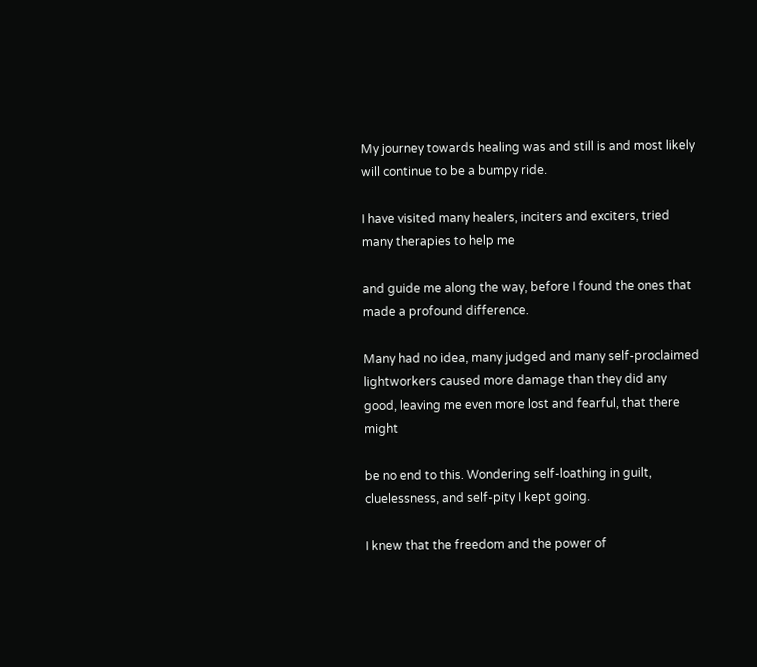My journey towards healing was and still is and most likely will continue to be a bumpy ride.

I have visited many healers, inciters and exciters, tried many therapies to help me

and guide me along the way, before I found the ones that made a profound difference.

Many had no idea, many judged and many self-proclaimed lightworkers caused more damage than they did any good, leaving me even more lost and fearful, that there might

be no end to this. Wondering self-loathing in guilt, cluelessness, and self-pity I kept going.

I knew that the freedom and the power of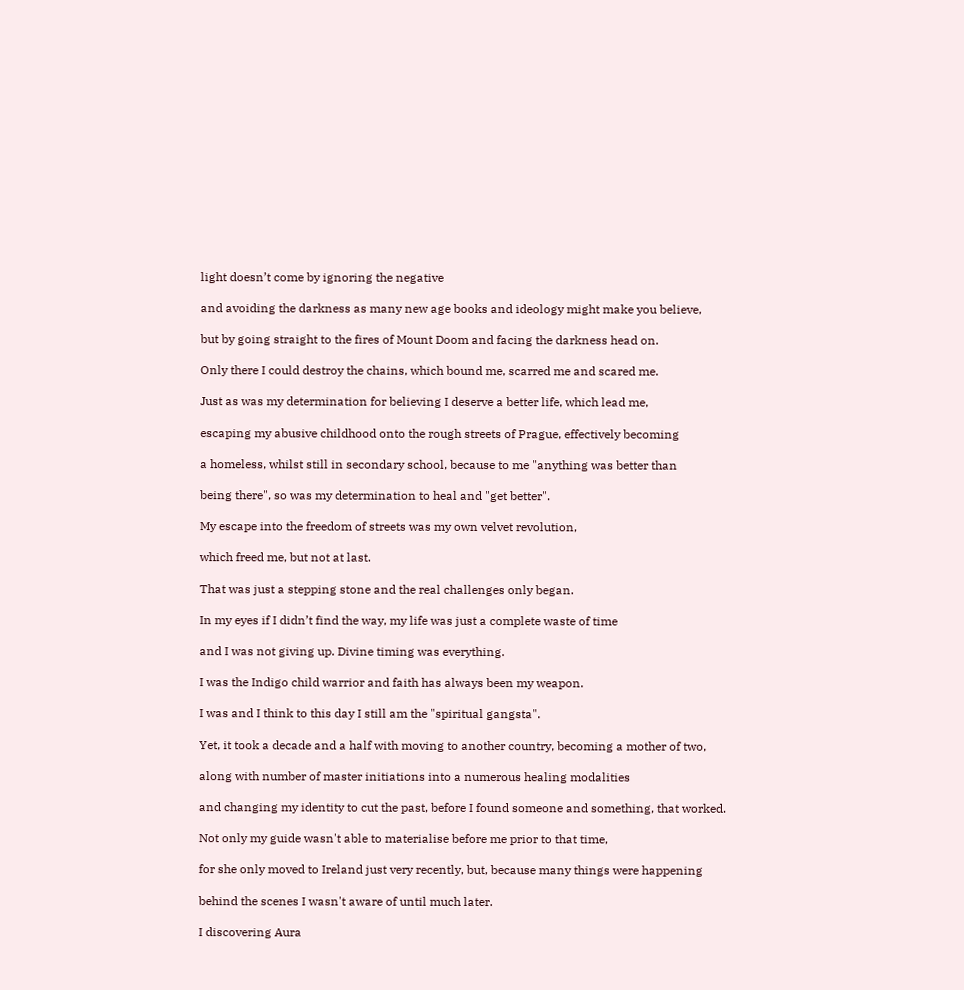light doesn’t come by ignoring the negative

and avoiding the darkness as many new age books and ideology might make you believe,

but by going straight to the fires of Mount Doom and facing the darkness head on.

Only there I could destroy the chains, which bound me, scarred me and scared me.

Just as was my determination for believing I deserve a better life, which lead me,

escaping my abusive childhood onto the rough streets of Prague, effectively becoming

a homeless, whilst still in secondary school, because to me "anything was better than

being there", so was my determination to heal and "get better".

My escape into the freedom of streets was my own velvet revolution,

which freed me, but not at last.

That was just a stepping stone and the real challenges only began.

In my eyes if I didn’t find the way, my life was just a complete waste of time

and I was not giving up. Divine timing was everything.

I was the Indigo child warrior and faith has always been my weapon.

I was and I think to this day I still am the "spiritual gangsta".

Yet, it took a decade and a half with moving to another country, becoming a mother of two,

along with number of master initiations into a numerous healing modalities

and changing my identity to cut the past, before I found someone and something, that worked.

Not only my guide wasn't able to materialise before me prior to that time,

for she only moved to Ireland just very recently, but, because many things were happening

behind the scenes I wasn't aware of until much later.

I discovering Aura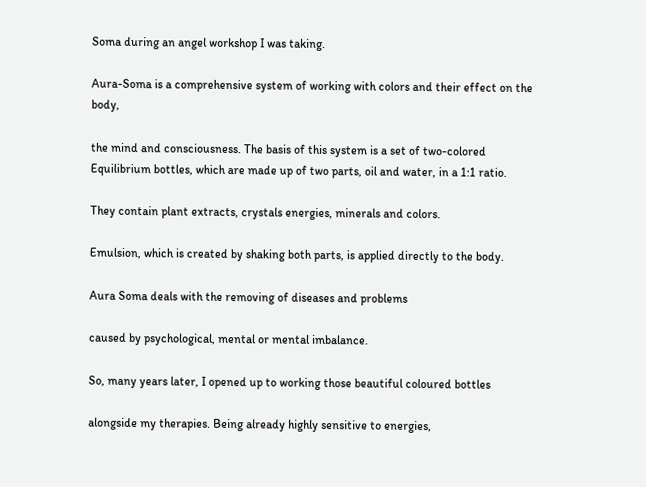Soma during an angel workshop I was taking.

Aura-Soma is a comprehensive system of working with colors and their effect on the body,

the mind and consciousness. The basis of this system is a set of two-colored Equilibrium bottles, which are made up of two parts, oil and water, in a 1:1 ratio.

They contain plant extracts, crystals energies, minerals and colors.

Emulsion, which is created by shaking both parts, is applied directly to the body.

Aura Soma deals with the removing of diseases and problems

caused by psychological, mental or mental imbalance.

So, many years later, I opened up to working those beautiful coloured bottles

alongside my therapies. Being already highly sensitive to energies,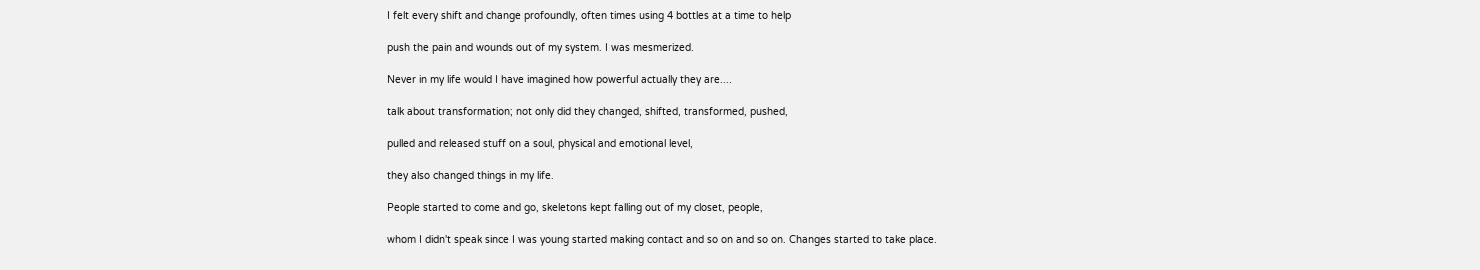I felt every shift and change profoundly, often times using 4 bottles at a time to help

push the pain and wounds out of my system. I was mesmerized.

Never in my life would I have imagined how powerful actually they are....

talk about transformation; not only did they changed, shifted, transformed, pushed,

pulled and released stuff on a soul, physical and emotional level,

they also changed things in my life.

People started to come and go, skeletons kept falling out of my closet, people,

whom I didn't speak since I was young started making contact and so on and so on. Changes started to take place.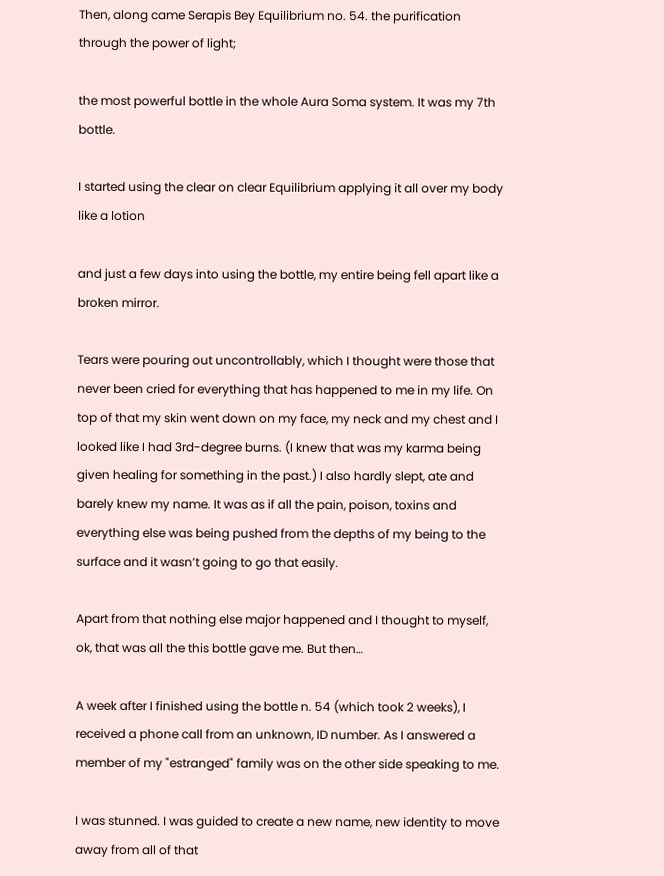Then, along came Serapis Bey Equilibrium no. 54. the purification through the power of light;

the most powerful bottle in the whole Aura Soma system. It was my 7th bottle.

I started using the clear on clear Equilibrium applying it all over my body like a lotion

and just a few days into using the bottle, my entire being fell apart like a broken mirror.

Tears were pouring out uncontrollably, which I thought were those that never been cried for everything that has happened to me in my life. On top of that my skin went down on my face, my neck and my chest and I looked like I had 3rd-degree burns. (I knew that was my karma being given healing for something in the past.) I also hardly slept, ate and barely knew my name. It was as if all the pain, poison, toxins and everything else was being pushed from the depths of my being to the surface and it wasn’t going to go that easily.

Apart from that nothing else major happened and I thought to myself, ok, that was all the this bottle gave me. But then…

A week after I finished using the bottle n. 54 (which took 2 weeks), I received a phone call from an unknown, ID number. As I answered a member of my "estranged" family was on the other side speaking to me.

I was stunned. I was guided to create a new name, new identity to move away from all of that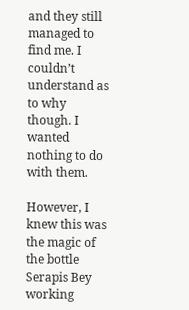and they still managed to find me. I couldn’t understand as to why though. I wanted nothing to do with them.

However, I knew this was the magic of the bottle Serapis Bey working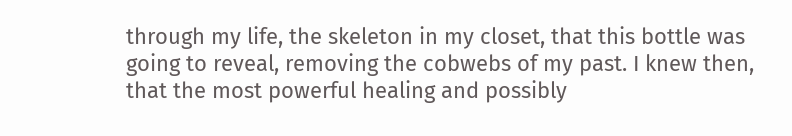through my life, the skeleton in my closet, that this bottle was going to reveal, removing the cobwebs of my past. I knew then, that the most powerful healing and possibly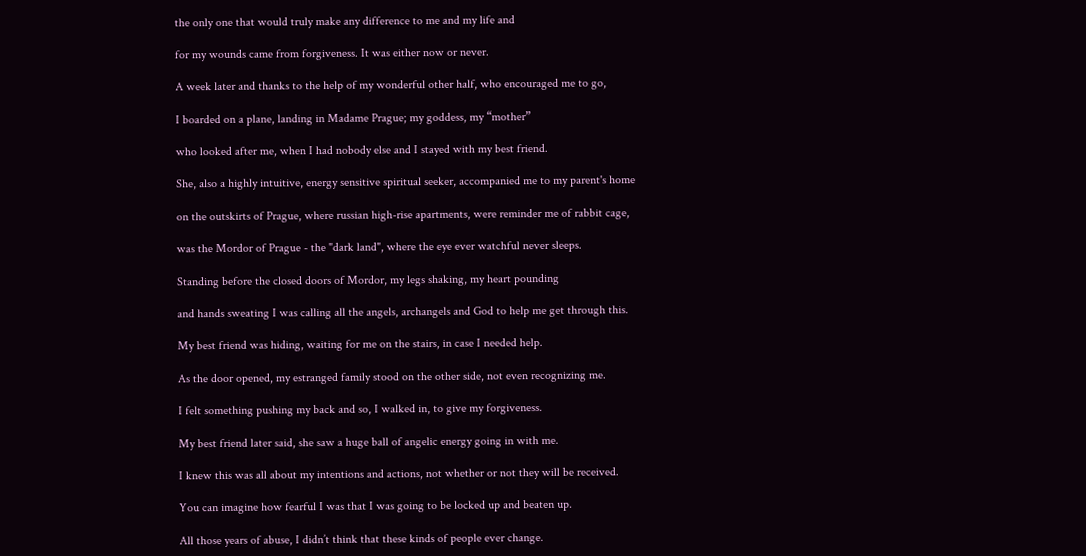the only one that would truly make any difference to me and my life and

for my wounds came from forgiveness. It was either now or never.

A week later and thanks to the help of my wonderful other half, who encouraged me to go,

I boarded on a plane, landing in Madame Prague; my goddess, my “mother”

who looked after me, when I had nobody else and I stayed with my best friend.

She, also a highly intuitive, energy sensitive spiritual seeker, accompanied me to my parent's home

on the outskirts of Prague, where russian high-rise apartments, were reminder me of rabbit cage,

was the Mordor of Prague - the "dark land", where the eye ever watchful never sleeps.

Standing before the closed doors of Mordor, my legs shaking, my heart pounding

and hands sweating I was calling all the angels, archangels and God to help me get through this.

My best friend was hiding, waiting for me on the stairs, in case I needed help.

As the door opened, my estranged family stood on the other side, not even recognizing me.

I felt something pushing my back and so, I walked in, to give my forgiveness.

My best friend later said, she saw a huge ball of angelic energy going in with me.

I knew this was all about my intentions and actions, not whether or not they will be received.

You can imagine how fearful I was that I was going to be locked up and beaten up.

All those years of abuse, I didn’t think that these kinds of people ever change.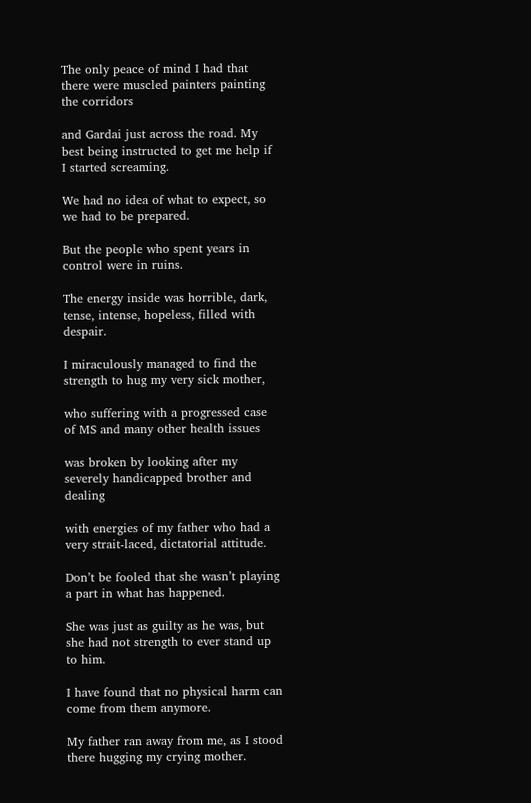The only peace of mind I had that there were muscled painters painting the corridors

and Gardai just across the road. My best being instructed to get me help if I started screaming.

We had no idea of what to expect, so we had to be prepared.

But the people who spent years in control were in ruins.

The energy inside was horrible, dark, tense, intense, hopeless, filled with despair.

I miraculously managed to find the strength to hug my very sick mother,

who suffering with a progressed case of MS and many other health issues

was broken by looking after my severely handicapped brother and dealing

with energies of my father who had a very strait-laced, dictatorial attitude.

Don’t be fooled that she wasn’t playing a part in what has happened.

She was just as guilty as he was, but she had not strength to ever stand up to him.

I have found that no physical harm can come from them anymore.

My father ran away from me, as I stood there hugging my crying mother.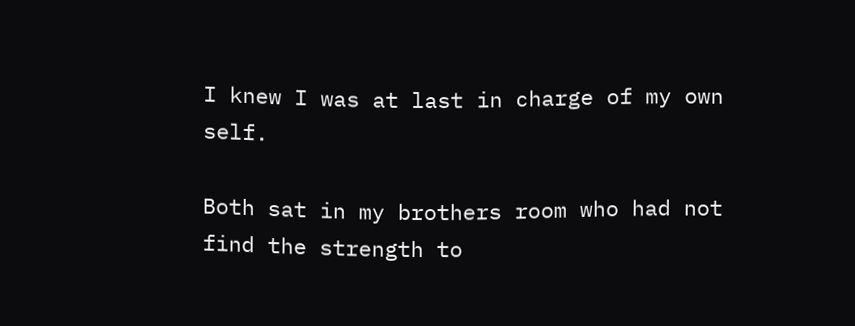I knew I was at last in charge of my own self.

Both sat in my brothers room who had not find the strength to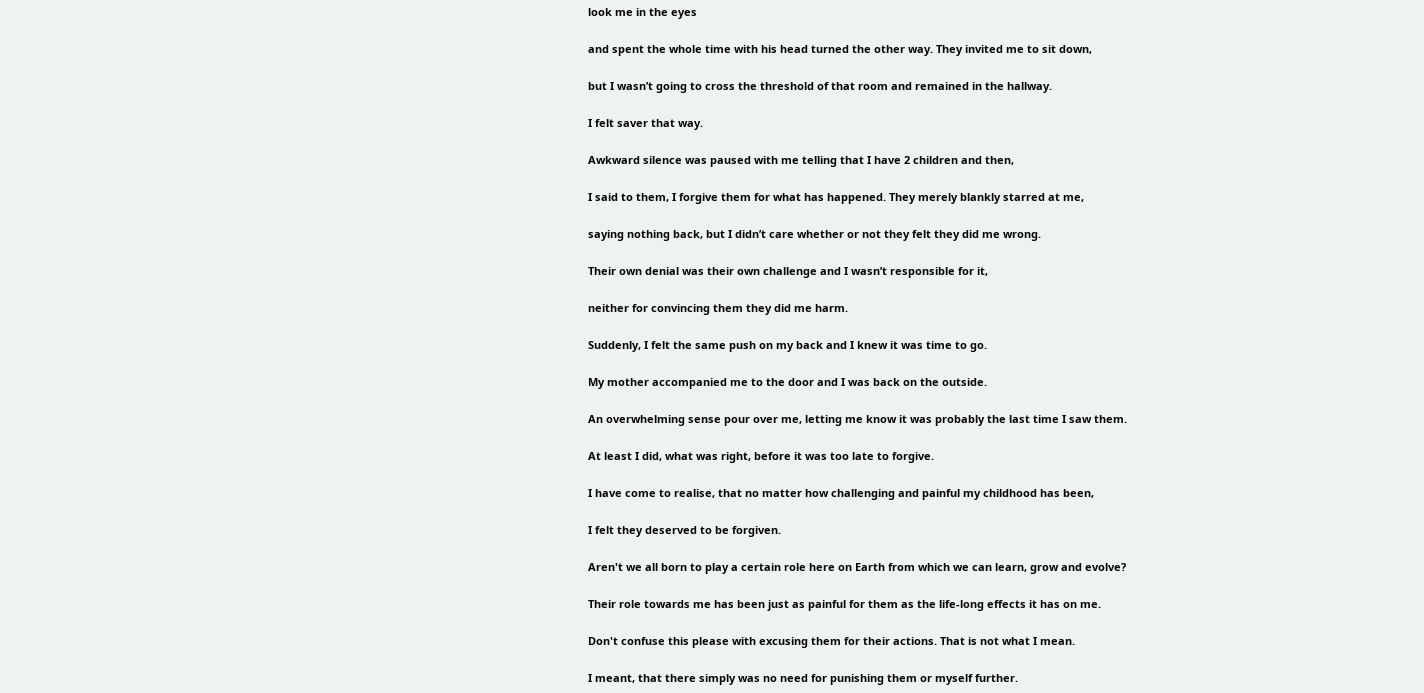look me in the eyes

and spent the whole time with his head turned the other way. They invited me to sit down,

but I wasn’t going to cross the threshold of that room and remained in the hallway.

I felt saver that way.

Awkward silence was paused with me telling that I have 2 children and then,

I said to them, I forgive them for what has happened. They merely blankly starred at me,

saying nothing back, but I didn’t care whether or not they felt they did me wrong.

Their own denial was their own challenge and I wasn’t responsible for it,

neither for convincing them they did me harm.

Suddenly, I felt the same push on my back and I knew it was time to go.

My mother accompanied me to the door and I was back on the outside.

An overwhelming sense pour over me, letting me know it was probably the last time I saw them.

At least I did, what was right, before it was too late to forgive.

I have come to realise, that no matter how challenging and painful my childhood has been,

I felt they deserved to be forgiven.

Aren't we all born to play a certain role here on Earth from which we can learn, grow and evolve?

Their role towards me has been just as painful for them as the life-long effects it has on me.

Don't confuse this please with excusing them for their actions. That is not what I mean.

I meant, that there simply was no need for punishing them or myself further.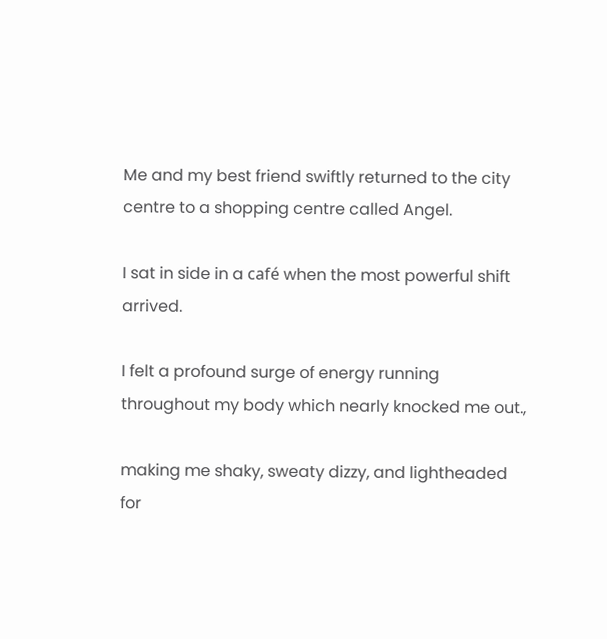Me and my best friend swiftly returned to the city centre to a shopping centre called Angel.

I sat in side in a café when the most powerful shift arrived.

I felt a profound surge of energy running throughout my body which nearly knocked me out.,

making me shaky, sweaty dizzy, and lightheaded for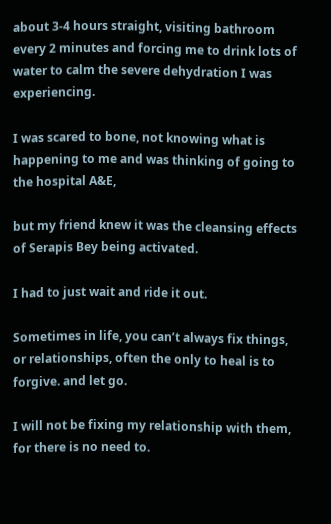about 3-4 hours straight, visiting bathroom every 2 minutes and forcing me to drink lots of water to calm the severe dehydration I was experiencing.

I was scared to bone, not knowing what is happening to me and was thinking of going to the hospital A&E,

but my friend knew it was the cleansing effects of Serapis Bey being activated.

I had to just wait and ride it out.

Sometimes in life, you can’t always fix things, or relationships, often the only to heal is to forgive. and let go.

I will not be fixing my relationship with them, for there is no need to.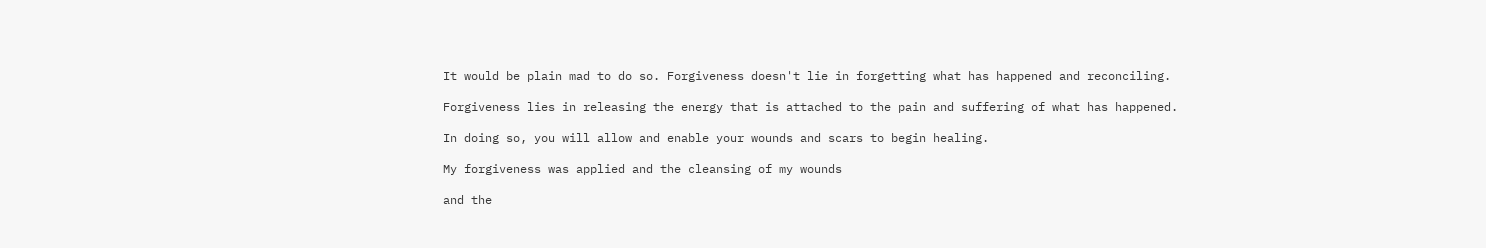It would be plain mad to do so. Forgiveness doesn't lie in forgetting what has happened and reconciling.

Forgiveness lies in releasing the energy that is attached to the pain and suffering of what has happened.

In doing so, you will allow and enable your wounds and scars to begin healing.

My forgiveness was applied and the cleansing of my wounds

and the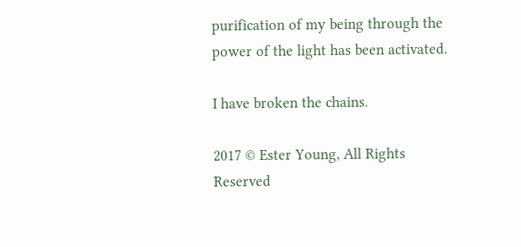purification of my being through the power of the light has been activated.

I have broken the chains.

2017 © Ester Young, All Rights Reserved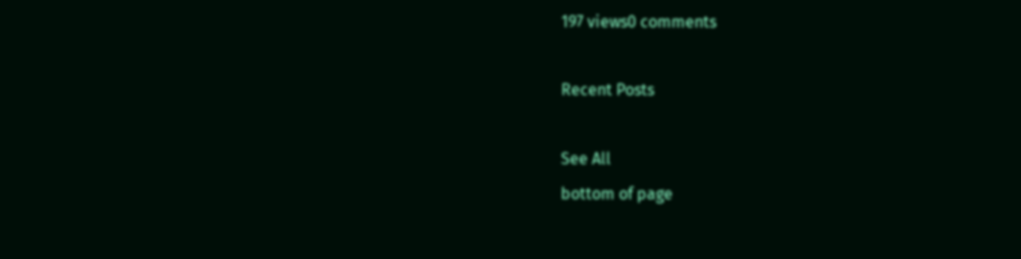197 views0 comments

Recent Posts

See All
bottom of page